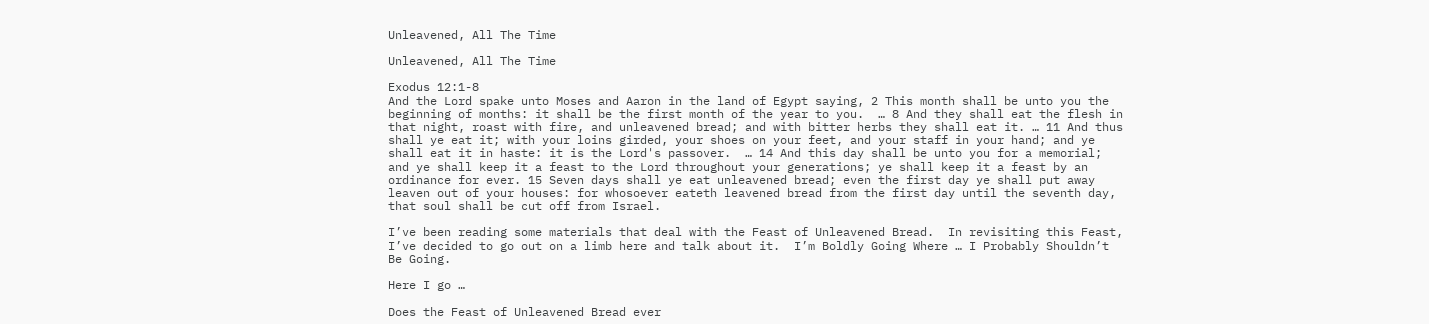Unleavened, All The Time

Unleavened, All The Time

Exodus 12:1-8
And the Lord spake unto Moses and Aaron in the land of Egypt saying, 2 This month shall be unto you the beginning of months: it shall be the first month of the year to you.  … 8 And they shall eat the flesh in that night, roast with fire, and unleavened bread; and with bitter herbs they shall eat it. … 11 And thus shall ye eat it; with your loins girded, your shoes on your feet, and your staff in your hand; and ye shall eat it in haste: it is the Lord's passover.  … 14 And this day shall be unto you for a memorial; and ye shall keep it a feast to the Lord throughout your generations; ye shall keep it a feast by an ordinance for ever. 15 Seven days shall ye eat unleavened bread; even the first day ye shall put away leaven out of your houses: for whosoever eateth leavened bread from the first day until the seventh day, that soul shall be cut off from Israel.

I’ve been reading some materials that deal with the Feast of Unleavened Bread.  In revisiting this Feast, I’ve decided to go out on a limb here and talk about it.  I’m Boldly Going Where … I Probably Shouldn’t Be Going.

Here I go …

Does the Feast of Unleavened Bread ever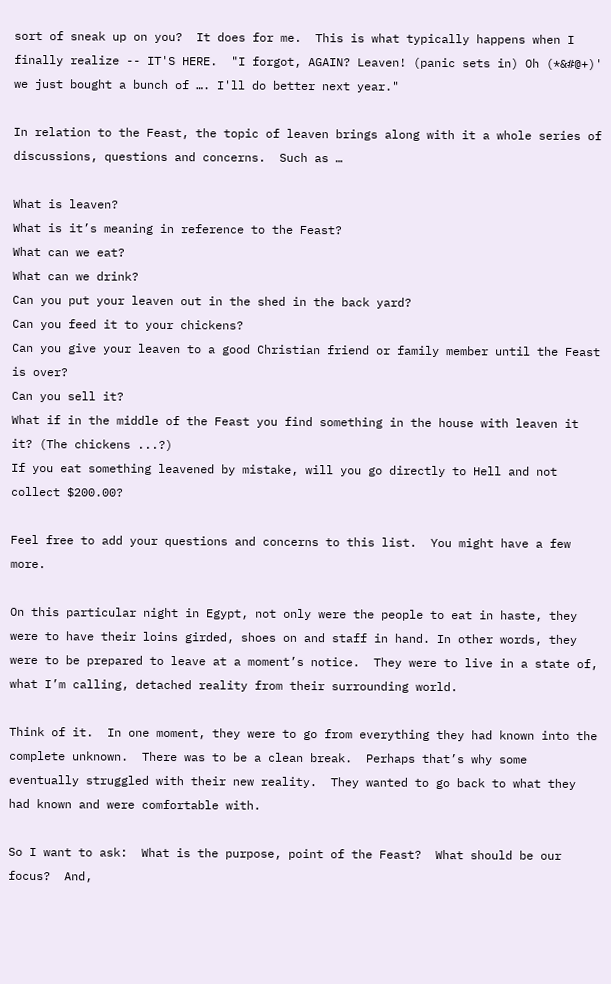sort of sneak up on you?  It does for me.  This is what typically happens when I finally realize -- IT'S HERE.  "I forgot, AGAIN? Leaven! (panic sets in) Oh (*&#@+)' we just bought a bunch of …. I'll do better next year."

In relation to the Feast, the topic of leaven brings along with it a whole series of discussions, questions and concerns.  Such as …

What is leaven?
What is it’s meaning in reference to the Feast?
What can we eat?
What can we drink?
Can you put your leaven out in the shed in the back yard?
Can you feed it to your chickens?
Can you give your leaven to a good Christian friend or family member until the Feast is over?
Can you sell it?
What if in the middle of the Feast you find something in the house with leaven it it? (The chickens ...?)
If you eat something leavened by mistake, will you go directly to Hell and not collect $200.00?

Feel free to add your questions and concerns to this list.  You might have a few more.

On this particular night in Egypt, not only were the people to eat in haste, they were to have their loins girded, shoes on and staff in hand. In other words, they were to be prepared to leave at a moment’s notice.  They were to live in a state of, what I’m calling, detached reality from their surrounding world.

Think of it.  In one moment, they were to go from everything they had known into the complete unknown.  There was to be a clean break.  Perhaps that’s why some eventually struggled with their new reality.  They wanted to go back to what they had known and were comfortable with.

So I want to ask:  What is the purpose, point of the Feast?  What should be our focus?  And,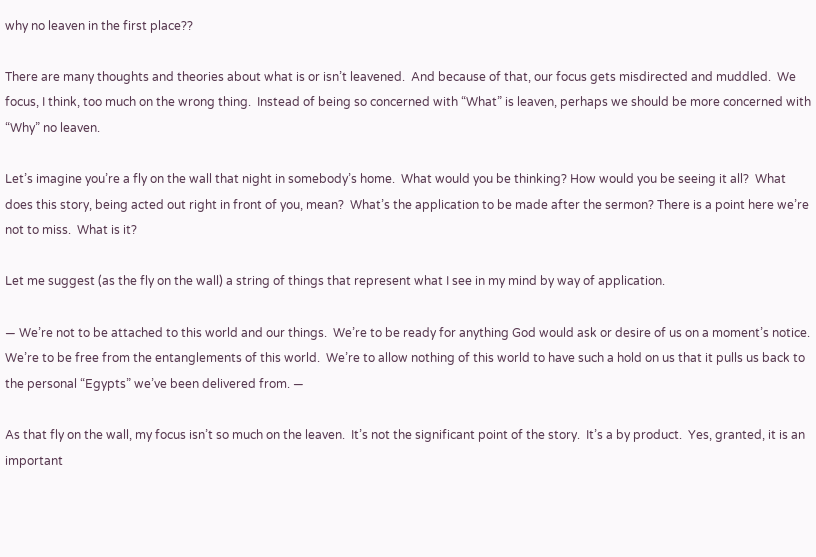why no leaven in the first place??

There are many thoughts and theories about what is or isn’t leavened.  And because of that, our focus gets misdirected and muddled.  We focus, I think, too much on the wrong thing.  Instead of being so concerned with “What” is leaven, perhaps we should be more concerned with “Why” no leaven.

Let’s imagine you’re a fly on the wall that night in somebody’s home.  What would you be thinking? How would you be seeing it all?  What does this story, being acted out right in front of you, mean?  What’s the application to be made after the sermon? There is a point here we’re not to miss.  What is it?

Let me suggest (as the fly on the wall) a string of things that represent what I see in my mind by way of application.

— We’re not to be attached to this world and our things.  We’re to be ready for anything God would ask or desire of us on a moment’s notice.  We’re to be free from the entanglements of this world.  We’re to allow nothing of this world to have such a hold on us that it pulls us back to the personal “Egypts” we’ve been delivered from. —

As that fly on the wall, my focus isn’t so much on the leaven.  It’s not the significant point of the story.  It’s a by product.  Yes, granted, it is an important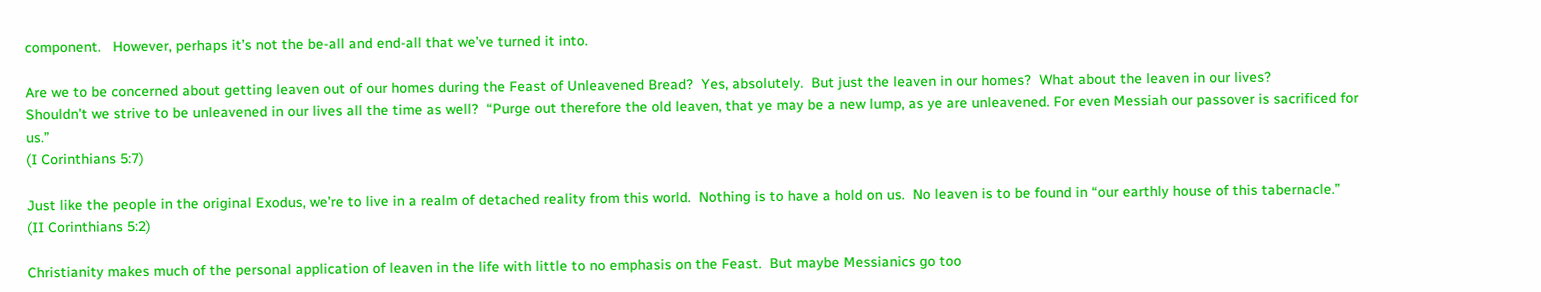component.   However, perhaps it’s not the be-all and end-all that we’ve turned it into.

Are we to be concerned about getting leaven out of our homes during the Feast of Unleavened Bread?  Yes, absolutely.  But just the leaven in our homes?  What about the leaven in our lives?
Shouldn’t we strive to be unleavened in our lives all the time as well?  “Purge out therefore the old leaven, that ye may be a new lump, as ye are unleavened. For even Messiah our passover is sacrificed for us.”
(I Corinthians 5:7)

Just like the people in the original Exodus, we’re to live in a realm of detached reality from this world.  Nothing is to have a hold on us.  No leaven is to be found in “our earthly house of this tabernacle.” (II Corinthians 5:2)

Christianity makes much of the personal application of leaven in the life with little to no emphasis on the Feast.  But maybe Messianics go too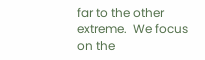far to the other extreme.  We focus on the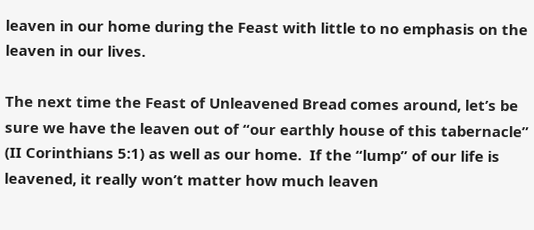leaven in our home during the Feast with little to no emphasis on the leaven in our lives.

The next time the Feast of Unleavened Bread comes around, let’s be sure we have the leaven out of “our earthly house of this tabernacle” (II Corinthians 5:1) as well as our home.  If the “lump” of our life is leavened, it really won’t matter how much leaven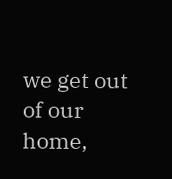we get out of our home,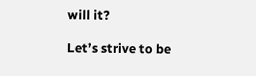will it?

Let’s strive to be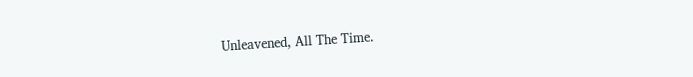Unleavened, All The Time.